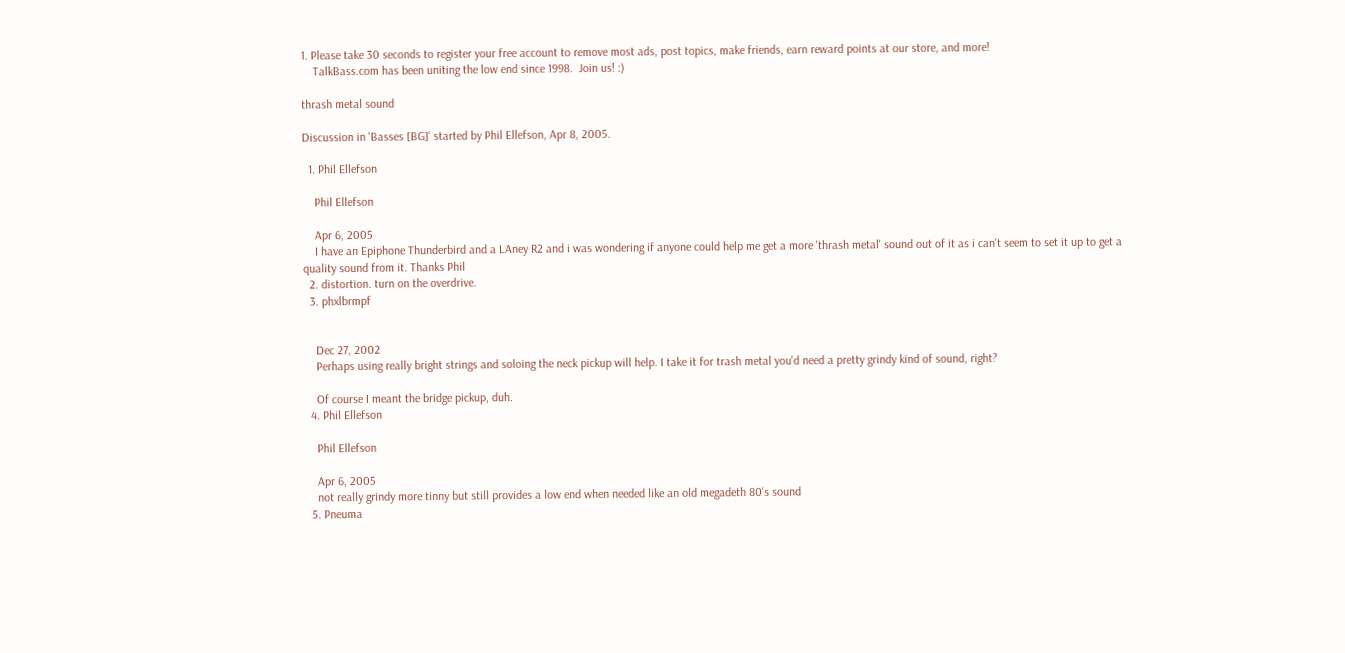1. Please take 30 seconds to register your free account to remove most ads, post topics, make friends, earn reward points at our store, and more!
    TalkBass.com has been uniting the low end since 1998.  Join us! :)

thrash metal sound

Discussion in 'Basses [BG]' started by Phil Ellefson, Apr 8, 2005.

  1. Phil Ellefson

    Phil Ellefson

    Apr 6, 2005
    I have an Epiphone Thunderbird and a LAney R2 and i was wondering if anyone could help me get a more 'thrash metal' sound out of it as i can't seem to set it up to get a quality sound from it. Thanks Phil
  2. distortion. turn on the overdrive.
  3. phxlbrmpf


    Dec 27, 2002
    Perhaps using really bright strings and soloing the neck pickup will help. I take it for trash metal you'd need a pretty grindy kind of sound, right?

    Of course I meant the bridge pickup, duh.
  4. Phil Ellefson

    Phil Ellefson

    Apr 6, 2005
    not really grindy more tinny but still provides a low end when needed like an old megadeth 80's sound
  5. Pneuma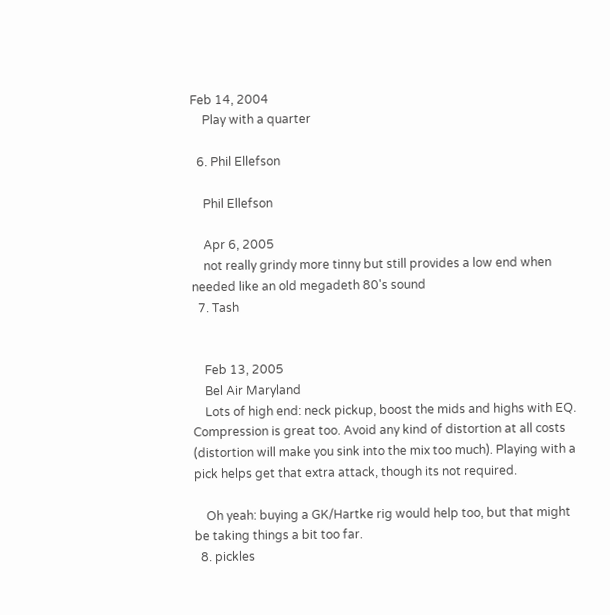Feb 14, 2004
    Play with a quarter

  6. Phil Ellefson

    Phil Ellefson

    Apr 6, 2005
    not really grindy more tinny but still provides a low end when needed like an old megadeth 80's sound
  7. Tash


    Feb 13, 2005
    Bel Air Maryland
    Lots of high end: neck pickup, boost the mids and highs with EQ. Compression is great too. Avoid any kind of distortion at all costs (distortion will make you sink into the mix too much). Playing with a pick helps get that extra attack, though its not required.

    Oh yeah: buying a GK/Hartke rig would help too, but that might be taking things a bit too far.
  8. pickles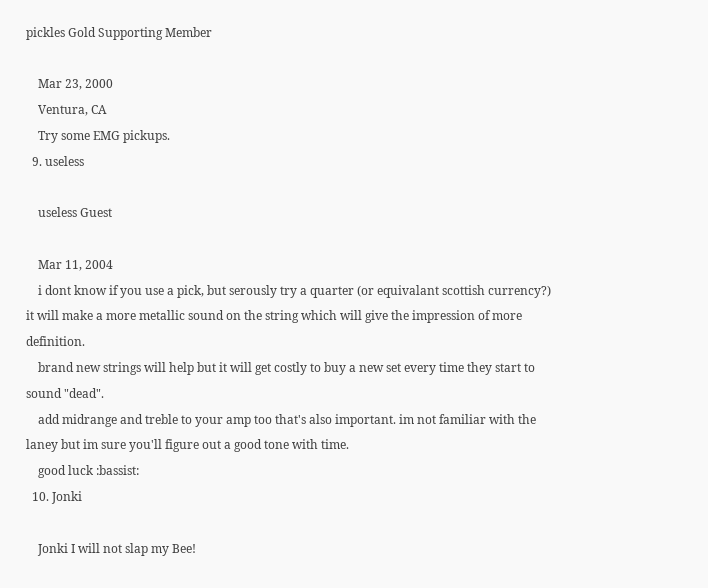pickles Gold Supporting Member

    Mar 23, 2000
    Ventura, CA
    Try some EMG pickups.
  9. useless

    useless Guest

    Mar 11, 2004
    i dont know if you use a pick, but serously try a quarter (or equivalant scottish currency?) it will make a more metallic sound on the string which will give the impression of more definition.
    brand new strings will help but it will get costly to buy a new set every time they start to sound "dead".
    add midrange and treble to your amp too that's also important. im not familiar with the laney but im sure you'll figure out a good tone with time.
    good luck :bassist:
  10. Jonki

    Jonki I will not slap my Bee!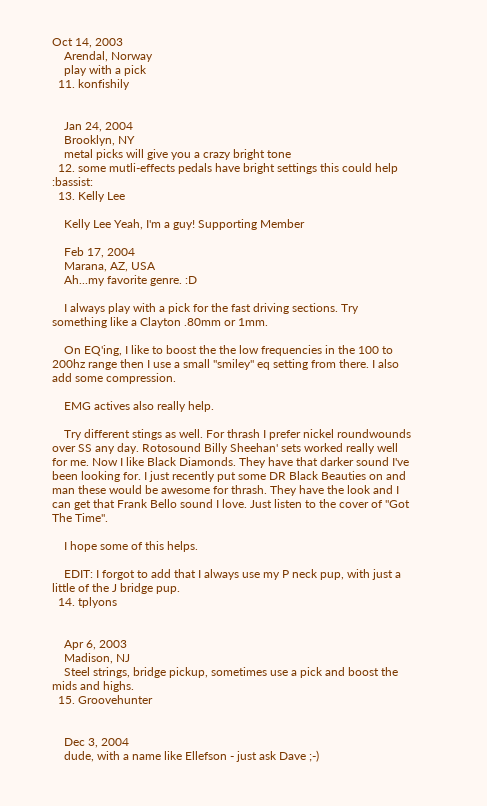Oct 14, 2003
    Arendal, Norway
    play with a pick
  11. konfishily


    Jan 24, 2004
    Brooklyn, NY
    metal picks will give you a crazy bright tone
  12. some mutli-effects pedals have bright settings this could help :bassist:
  13. Kelly Lee

    Kelly Lee Yeah, I'm a guy! Supporting Member

    Feb 17, 2004
    Marana, AZ, USA
    Ah...my favorite genre. :D

    I always play with a pick for the fast driving sections. Try something like a Clayton .80mm or 1mm.

    On EQ'ing, I like to boost the the low frequencies in the 100 to 200hz range then I use a small "smiley" eq setting from there. I also add some compression.

    EMG actives also really help.

    Try different stings as well. For thrash I prefer nickel roundwounds over SS any day. Rotosound Billy Sheehan' sets worked really well for me. Now I like Black Diamonds. They have that darker sound I've been looking for. I just recently put some DR Black Beauties on and man these would be awesome for thrash. They have the look and I can get that Frank Bello sound I love. Just listen to the cover of "Got The Time".

    I hope some of this helps.

    EDIT: I forgot to add that I always use my P neck pup, with just a little of the J bridge pup.
  14. tplyons


    Apr 6, 2003
    Madison, NJ
    Steel strings, bridge pickup, sometimes use a pick and boost the mids and highs.
  15. Groovehunter


    Dec 3, 2004
    dude, with a name like Ellefson - just ask Dave ;-)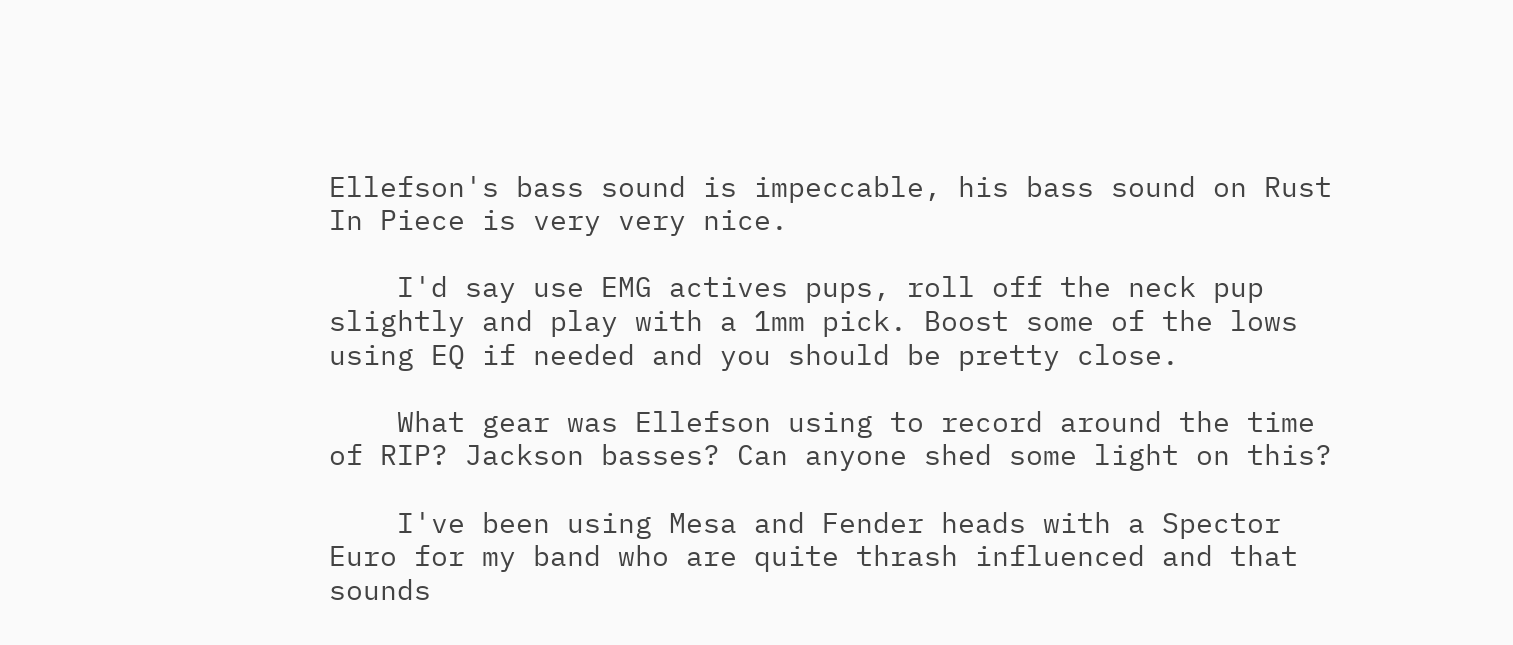Ellefson's bass sound is impeccable, his bass sound on Rust In Piece is very very nice.

    I'd say use EMG actives pups, roll off the neck pup slightly and play with a 1mm pick. Boost some of the lows using EQ if needed and you should be pretty close.

    What gear was Ellefson using to record around the time of RIP? Jackson basses? Can anyone shed some light on this?

    I've been using Mesa and Fender heads with a Spector Euro for my band who are quite thrash influenced and that sounds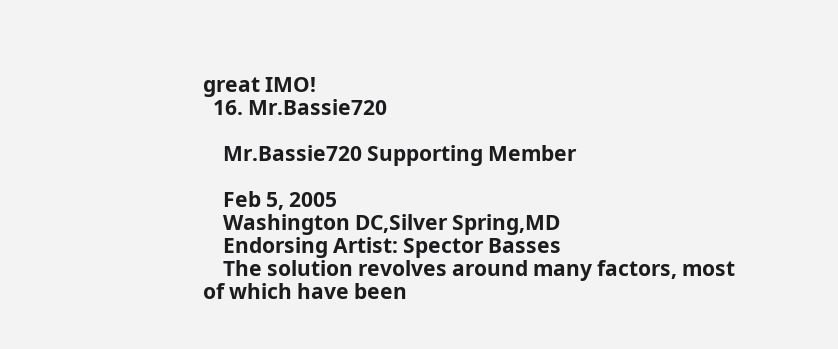great IMO!
  16. Mr.Bassie720

    Mr.Bassie720 Supporting Member

    Feb 5, 2005
    Washington DC,Silver Spring,MD
    Endorsing Artist: Spector Basses
    The solution revolves around many factors, most of which have been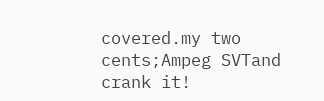covered.my two cents;Ampeg SVTand crank it!